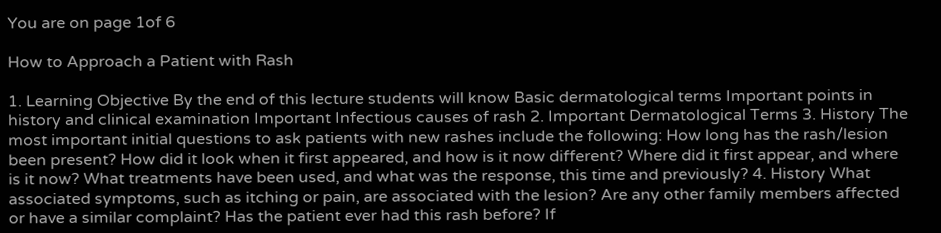You are on page 1of 6

How to Approach a Patient with Rash

1. Learning Objective By the end of this lecture students will know Basic dermatological terms Important points in history and clinical examination Important Infectious causes of rash 2. Important Dermatological Terms 3. History The most important initial questions to ask patients with new rashes include the following: How long has the rash/lesion been present? How did it look when it first appeared, and how is it now different? Where did it first appear, and where is it now? What treatments have been used, and what was the response, this time and previously? 4. History What associated symptoms, such as itching or pain, are associated with the lesion? Are any other family members affected or have a similar complaint? Has the patient ever had this rash before? If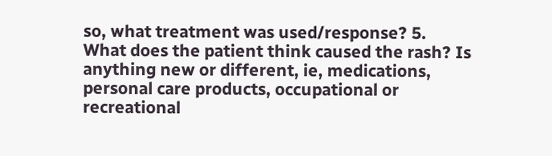so, what treatment was used/response? 5. What does the patient think caused the rash? Is anything new or different, ie, medications, personal care products, occupational or recreational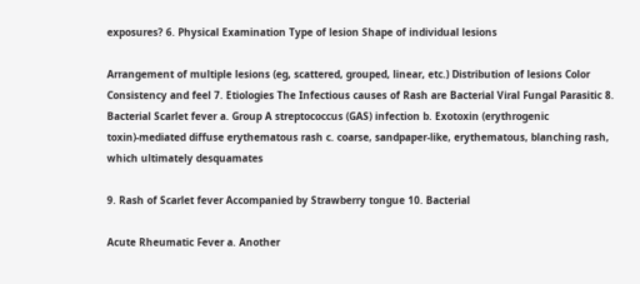exposures? 6. Physical Examination Type of lesion Shape of individual lesions

Arrangement of multiple lesions (eg, scattered, grouped, linear, etc.) Distribution of lesions Color Consistency and feel 7. Etiologies The Infectious causes of Rash are Bacterial Viral Fungal Parasitic 8. Bacterial Scarlet fever a. Group A streptococcus (GAS) infection b. Exotoxin (erythrogenic toxin)-mediated diffuse erythematous rash c. coarse, sandpaper-like, erythematous, blanching rash, which ultimately desquamates

9. Rash of Scarlet fever Accompanied by Strawberry tongue 10. Bacterial

Acute Rheumatic Fever a. Another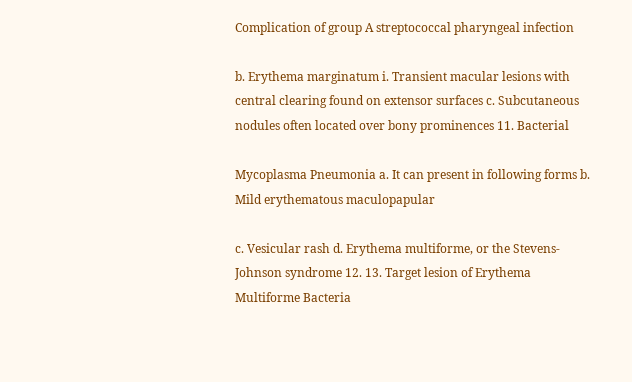Complication of group A streptococcal pharyngeal infection

b. Erythema marginatum i. Transient macular lesions with central clearing found on extensor surfaces c. Subcutaneous nodules often located over bony prominences 11. Bacterial

Mycoplasma Pneumonia a. It can present in following forms b. Mild erythematous maculopapular

c. Vesicular rash d. Erythema multiforme, or the Stevens-Johnson syndrome 12. 13. Target lesion of Erythema Multiforme Bacteria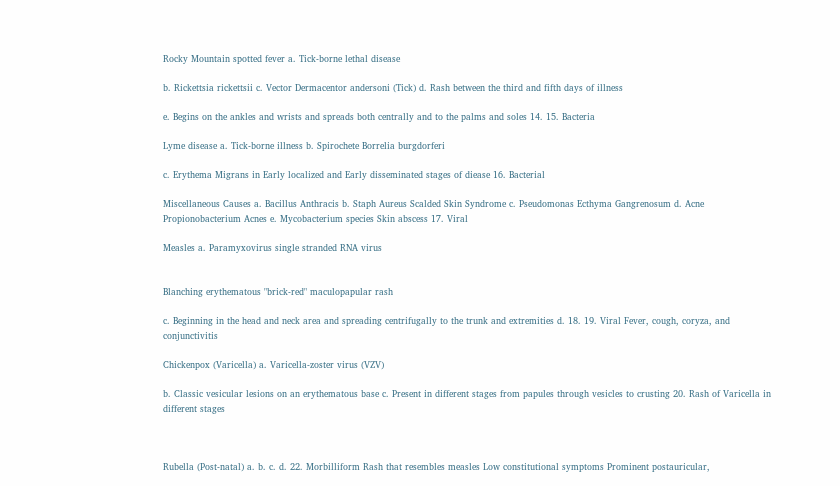Rocky Mountain spotted fever a. Tick-borne lethal disease

b. Rickettsia rickettsii c. Vector Dermacentor andersoni (Tick) d. Rash between the third and fifth days of illness

e. Begins on the ankles and wrists and spreads both centrally and to the palms and soles 14. 15. Bacteria

Lyme disease a. Tick-borne illness b. Spirochete Borrelia burgdorferi

c. Erythema Migrans in Early localized and Early disseminated stages of diease 16. Bacterial

Miscellaneous Causes a. Bacillus Anthracis b. Staph Aureus Scalded Skin Syndrome c. Pseudomonas Ecthyma Gangrenosum d. Acne Propionobacterium Acnes e. Mycobacterium species Skin abscess 17. Viral

Measles a. Paramyxovirus single stranded RNA virus


Blanching erythematous "brick-red" maculopapular rash

c. Beginning in the head and neck area and spreading centrifugally to the trunk and extremities d. 18. 19. Viral Fever, cough, coryza, and conjunctivitis

Chickenpox (Varicella) a. Varicella-zoster virus (VZV)

b. Classic vesicular lesions on an erythematous base c. Present in different stages from papules through vesicles to crusting 20. Rash of Varicella in different stages



Rubella (Post-natal) a. b. c. d. 22. Morbilliform Rash that resembles measles Low constitutional symptoms Prominent postauricular,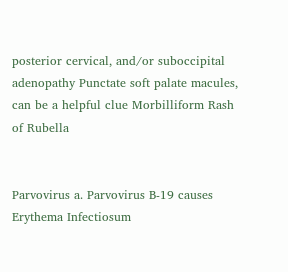posterior cervical, and/or suboccipital adenopathy Punctate soft palate macules, can be a helpful clue Morbilliform Rash of Rubella


Parvovirus a. Parvovirus B-19 causes Erythema Infectiosum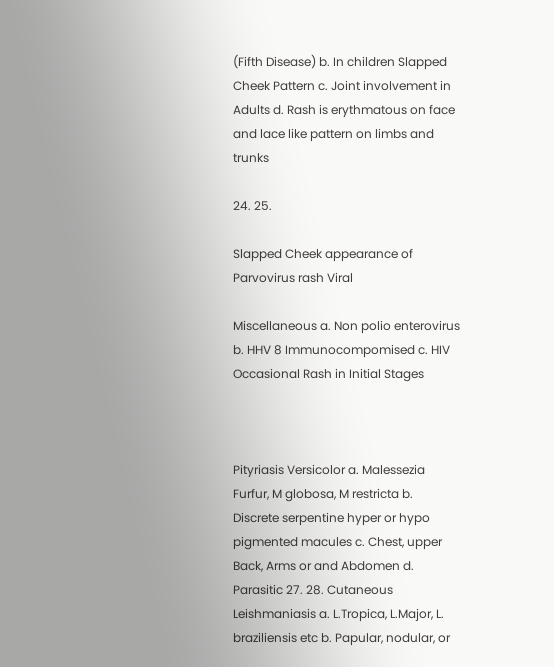(Fifth Disease) b. In children Slapped Cheek Pattern c. Joint involvement in Adults d. Rash is erythmatous on face and lace like pattern on limbs and trunks

24. 25.

Slapped Cheek appearance of Parvovirus rash Viral

Miscellaneous a. Non polio enterovirus b. HHV 8 Immunocompomised c. HIV Occasional Rash in Initial Stages



Pityriasis Versicolor a. Malessezia Furfur, M globosa, M restricta b. Discrete serpentine hyper or hypo pigmented macules c. Chest, upper Back, Arms or and Abdomen d. Parasitic 27. 28. Cutaneous Leishmaniasis a. L.Tropica, L.Major, L. braziliensis etc b. Papular, nodular, or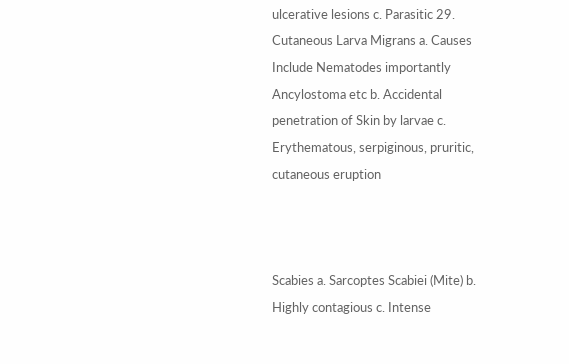ulcerative lesions c. Parasitic 29. Cutaneous Larva Migrans a. Causes Include Nematodes importantly Ancylostoma etc b. Accidental penetration of Skin by larvae c. Erythematous, serpiginous, pruritic, cutaneous eruption



Scabies a. Sarcoptes Scabiei (Mite) b. Highly contagious c. Intense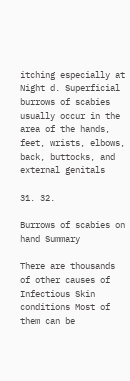itching especially at Night d. Superficial burrows of scabies usually occur in the area of the hands, feet, wrists, elbows, back, buttocks, and external genitals

31. 32.

Burrows of scabies on hand Summary

There are thousands of other causes of Infectious Skin conditions Most of them can be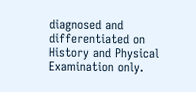diagnosed and differentiated on History and Physical Examination only.